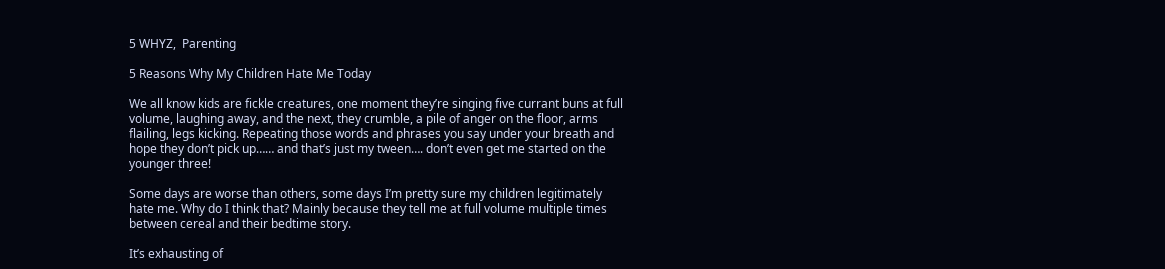5 WHYZ,  Parenting

5 Reasons Why My Children Hate Me Today

We all know kids are fickle creatures, one moment they’re singing five currant buns at full volume, laughing away, and the next, they crumble, a pile of anger on the floor, arms flailing, legs kicking. Repeating those words and phrases you say under your breath and hope they don’t pick up…… and that’s just my tween…. don’t even get me started on the younger three!

Some days are worse than others, some days I’m pretty sure my children legitimately hate me. Why do I think that? Mainly because they tell me at full volume multiple times between cereal and their bedtime story.

It’s exhausting of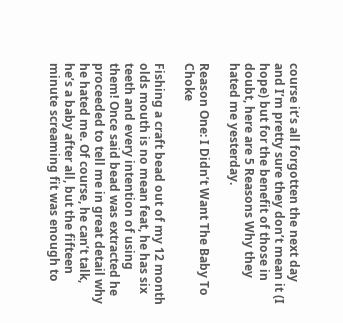course it’s all forgotten the next day and I’m pretty sure they don’t mean it (I hope) but for the benefit of those in doubt, here are 5 Reasons Why they hated me yesterday.

Reason One: I Didn’t Want The Baby To Choke

Fishing a craft bead out of my 12 month olds mouth is no mean feat, he has six teeth and every intention of using them! Once said bead was extracted he proceeded to tell me in great detail why he hated me. Of course, he can’t talk, he’s a baby after all, but the fifteen minute screaming fit was enough to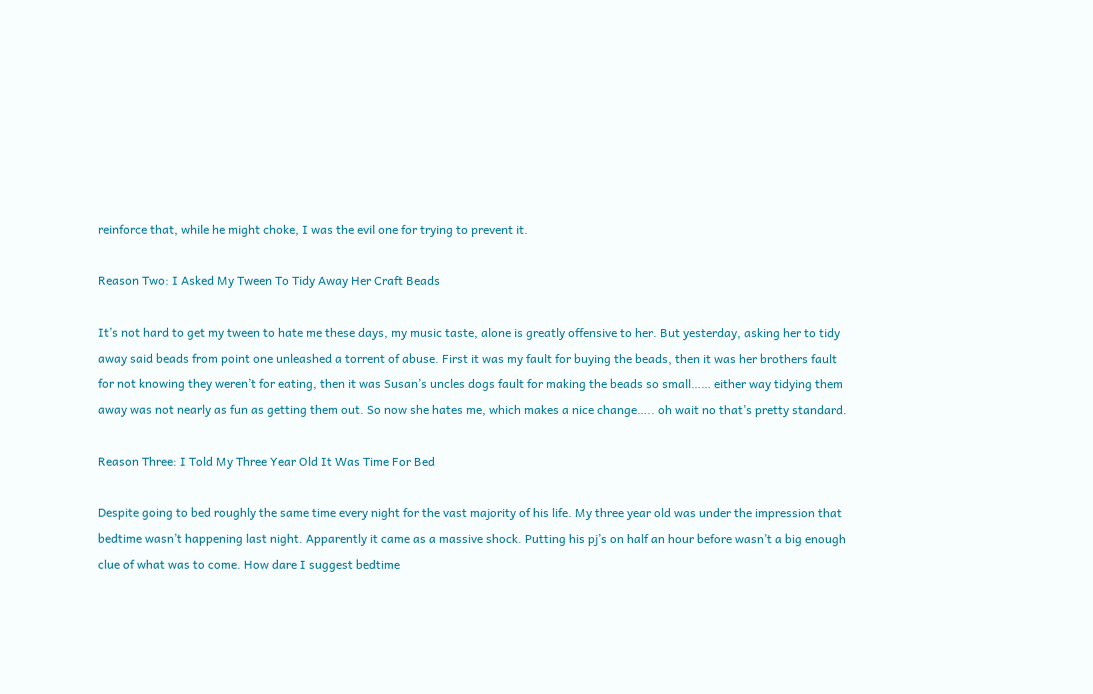reinforce that, while he might choke, I was the evil one for trying to prevent it.

Reason Two: I Asked My Tween To Tidy Away Her Craft Beads

It’s not hard to get my tween to hate me these days, my music taste, alone is greatly offensive to her. But yesterday, asking her to tidy away said beads from point one unleashed a torrent of abuse. First it was my fault for buying the beads, then it was her brothers fault for not knowing they weren’t for eating, then it was Susan’s uncles dogs fault for making the beads so small…… either way tidying them away was not nearly as fun as getting them out. So now she hates me, which makes a nice change….. oh wait no that’s pretty standard.

Reason Three: I Told My Three Year Old It Was Time For Bed

Despite going to bed roughly the same time every night for the vast majority of his life. My three year old was under the impression that bedtime wasn’t happening last night. Apparently it came as a massive shock. Putting his pj’s on half an hour before wasn’t a big enough clue of what was to come. How dare I suggest bedtime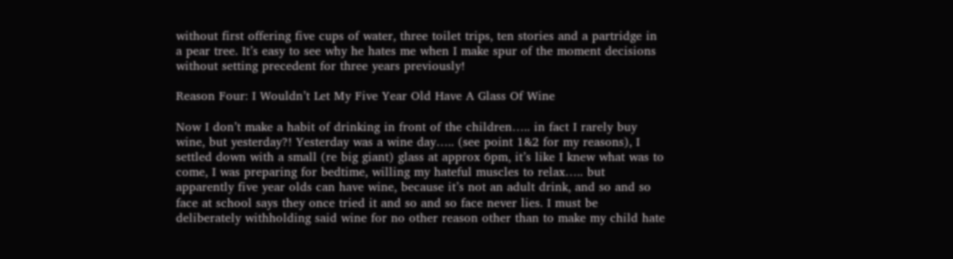without first offering five cups of water, three toilet trips, ten stories and a partridge in a pear tree. It’s easy to see why he hates me when I make spur of the moment decisions without setting precedent for three years previously!

Reason Four: I Wouldn’t Let My Five Year Old Have A Glass Of Wine

Now I don’t make a habit of drinking in front of the children….. in fact I rarely buy wine, but yesterday?! Yesterday was a wine day….. (see point 1&2 for my reasons), I settled down with a small (re big giant) glass at approx 6pm, it’s like I knew what was to come, I was preparing for bedtime, willing my hateful muscles to relax….. but apparently five year olds can have wine, because it’s not an adult drink, and so and so face at school says they once tried it and so and so face never lies. I must be deliberately withholding said wine for no other reason other than to make my child hate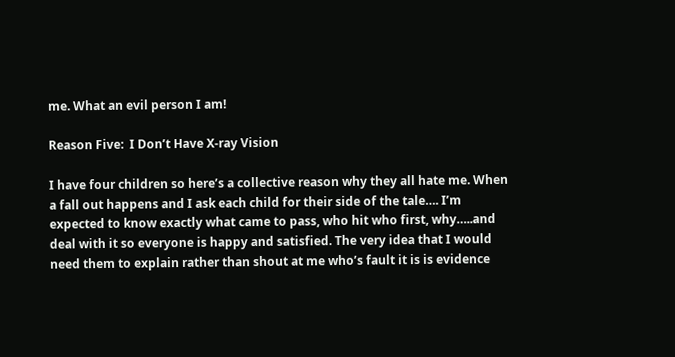me. What an evil person I am!

Reason Five:  I Don’t Have X-ray Vision

I have four children so here’s a collective reason why they all hate me. When a fall out happens and I ask each child for their side of the tale…. I’m expected to know exactly what came to pass, who hit who first, why…..and deal with it so everyone is happy and satisfied. The very idea that I would need them to explain rather than shout at me who’s fault it is is evidence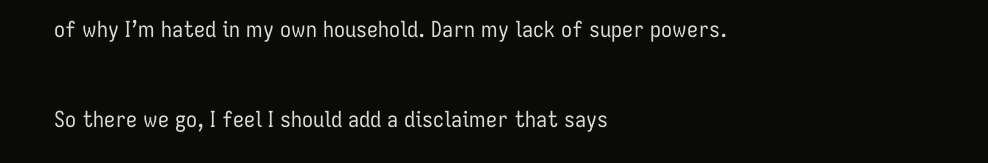of why I’m hated in my own household. Darn my lack of super powers.

So there we go, I feel I should add a disclaimer that says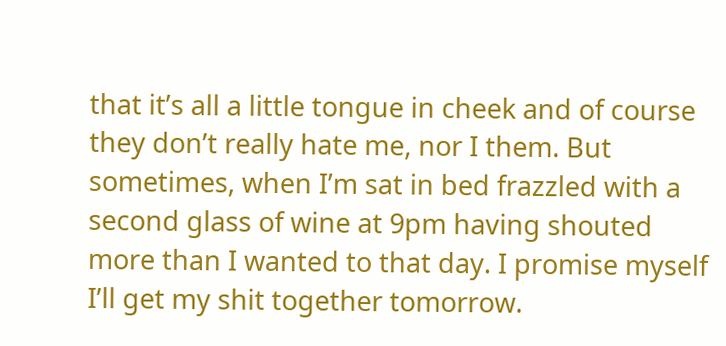that it’s all a little tongue in cheek and of course they don’t really hate me, nor I them. But sometimes, when I’m sat in bed frazzled with a second glass of wine at 9pm having shouted more than I wanted to that day. I promise myself I’ll get my shit together tomorrow.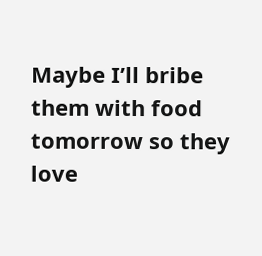Maybe I’ll bribe them with food tomorrow so they love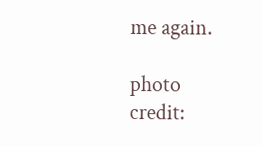me again.

photo credit: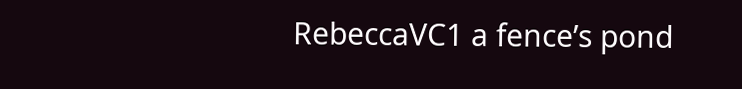RebeccaVC1 a fence’s pond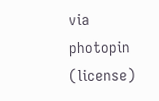via photopin (license)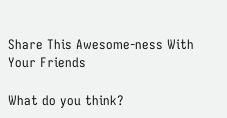Share This Awesome-ness With Your Friends

What do you think?